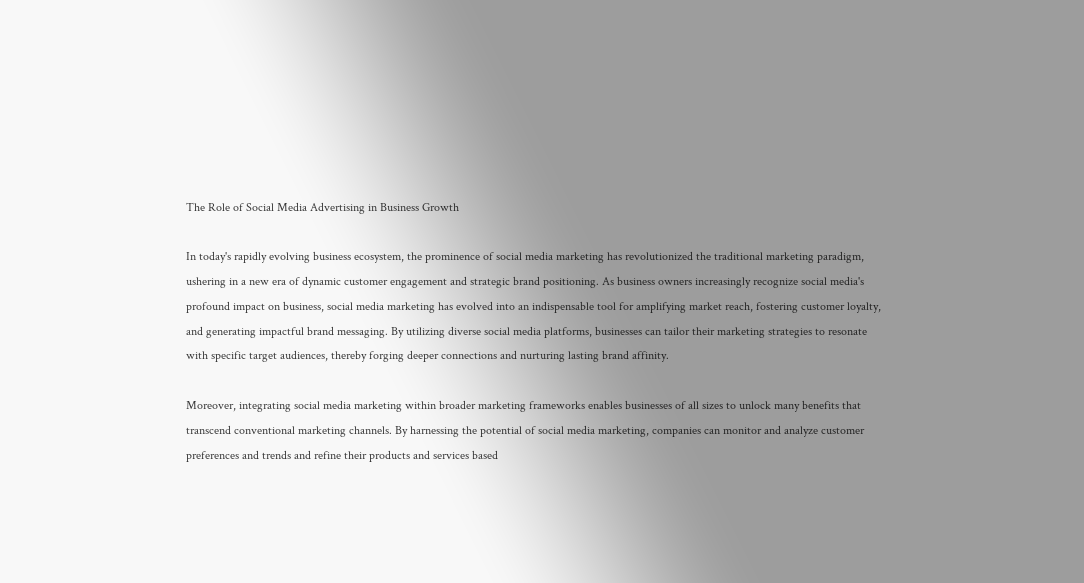The Role of Social Media Advertising in Business Growth

In today's rapidly evolving business ecosystem, the prominence of social media marketing has revolutionized the traditional marketing paradigm, ushering in a new era of dynamic customer engagement and strategic brand positioning. As business owners increasingly recognize social media's profound impact on business, social media marketing has evolved into an indispensable tool for amplifying market reach, fostering customer loyalty, and generating impactful brand messaging. By utilizing diverse social media platforms, businesses can tailor their marketing strategies to resonate with specific target audiences, thereby forging deeper connections and nurturing lasting brand affinity.

Moreover, integrating social media marketing within broader marketing frameworks enables businesses of all sizes to unlock many benefits that transcend conventional marketing channels. By harnessing the potential of social media marketing, companies can monitor and analyze customer preferences and trends and refine their products and services based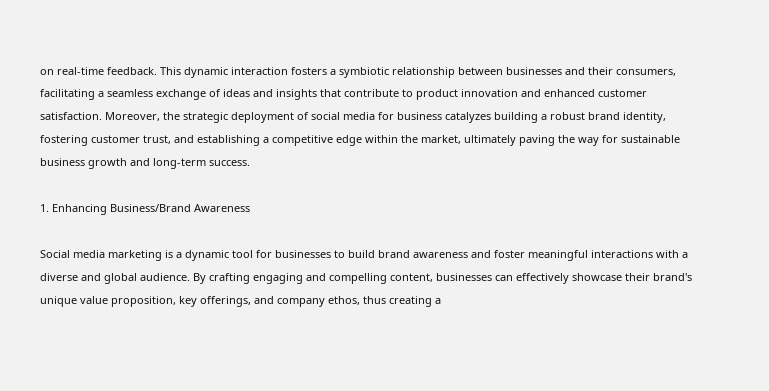on real-time feedback. This dynamic interaction fosters a symbiotic relationship between businesses and their consumers, facilitating a seamless exchange of ideas and insights that contribute to product innovation and enhanced customer satisfaction. Moreover, the strategic deployment of social media for business catalyzes building a robust brand identity, fostering customer trust, and establishing a competitive edge within the market, ultimately paving the way for sustainable business growth and long-term success.

1. Enhancing Business/Brand Awareness

Social media marketing is a dynamic tool for businesses to build brand awareness and foster meaningful interactions with a diverse and global audience. By crafting engaging and compelling content, businesses can effectively showcase their brand's unique value proposition, key offerings, and company ethos, thus creating a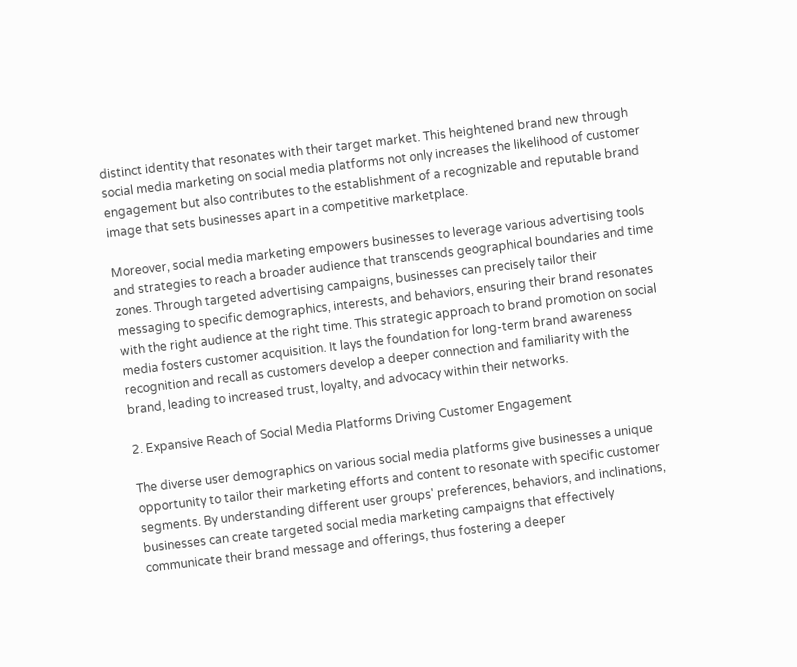distinct identity that resonates with their target market. This heightened brand new through social media marketing on social media platforms not only increases the likelihood of customer engagement but also contributes to the establishment of a recognizable and reputable brand image that sets businesses apart in a competitive marketplace.

Moreover, social media marketing empowers businesses to leverage various advertising tools and strategies to reach a broader audience that transcends geographical boundaries and time zones. Through targeted advertising campaigns, businesses can precisely tailor their messaging to specific demographics, interests, and behaviors, ensuring their brand resonates with the right audience at the right time. This strategic approach to brand promotion on social media fosters customer acquisition. It lays the foundation for long-term brand awareness recognition and recall as customers develop a deeper connection and familiarity with the brand, leading to increased trust, loyalty, and advocacy within their networks.

2. Expansive Reach of Social Media Platforms Driving Customer Engagement

The diverse user demographics on various social media platforms give businesses a unique opportunity to tailor their marketing efforts and content to resonate with specific customer segments. By understanding different user groups' preferences, behaviors, and inclinations, businesses can create targeted social media marketing campaigns that effectively communicate their brand message and offerings, thus fostering a deeper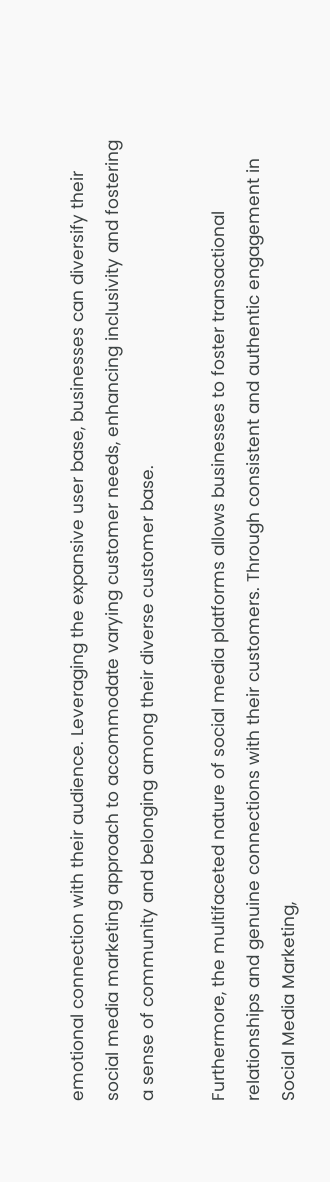emotional connection with their audience. Leveraging the expansive user base, businesses can diversify their social media marketing approach to accommodate varying customer needs, enhancing inclusivity and fostering a sense of community and belonging among their diverse customer base.

Furthermore, the multifaceted nature of social media platforms allows businesses to foster transactional relationships and genuine connections with their customers. Through consistent and authentic engagement in Social Media Marketing,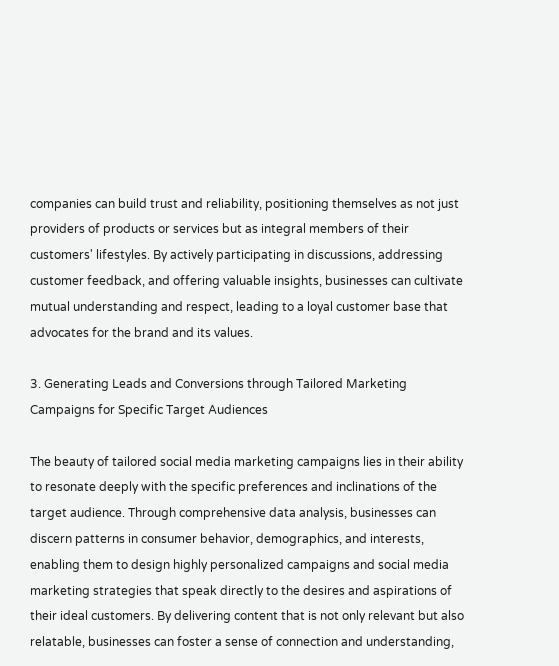companies can build trust and reliability, positioning themselves as not just providers of products or services but as integral members of their customers' lifestyles. By actively participating in discussions, addressing customer feedback, and offering valuable insights, businesses can cultivate mutual understanding and respect, leading to a loyal customer base that advocates for the brand and its values.

3. Generating Leads and Conversions through Tailored Marketing Campaigns for Specific Target Audiences

The beauty of tailored social media marketing campaigns lies in their ability to resonate deeply with the specific preferences and inclinations of the target audience. Through comprehensive data analysis, businesses can discern patterns in consumer behavior, demographics, and interests, enabling them to design highly personalized campaigns and social media marketing strategies that speak directly to the desires and aspirations of their ideal customers. By delivering content that is not only relevant but also relatable, businesses can foster a sense of connection and understanding,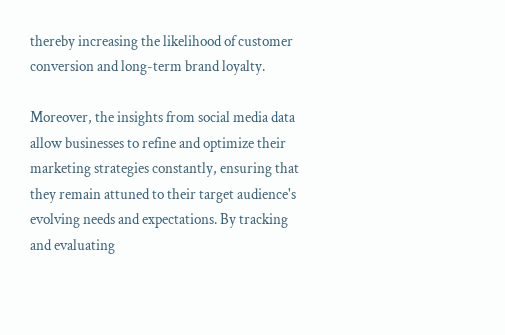thereby increasing the likelihood of customer conversion and long-term brand loyalty.

Moreover, the insights from social media data allow businesses to refine and optimize their marketing strategies constantly, ensuring that they remain attuned to their target audience's evolving needs and expectations. By tracking and evaluating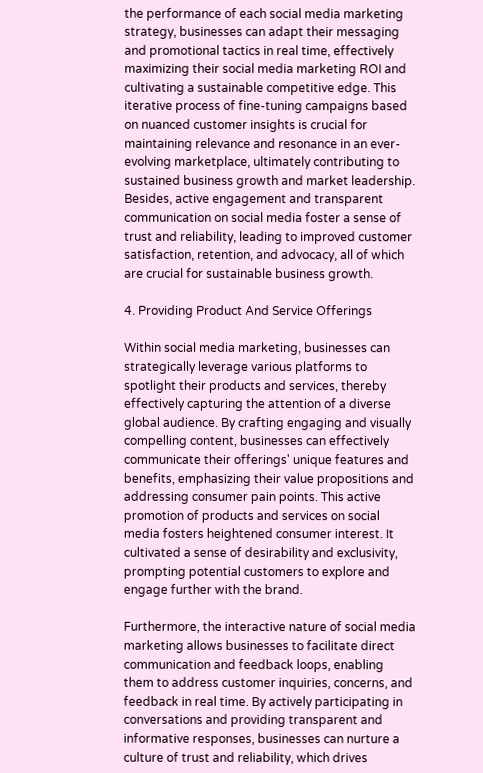the performance of each social media marketing strategy, businesses can adapt their messaging and promotional tactics in real time, effectively maximizing their social media marketing ROI and cultivating a sustainable competitive edge. This iterative process of fine-tuning campaigns based on nuanced customer insights is crucial for maintaining relevance and resonance in an ever-evolving marketplace, ultimately contributing to sustained business growth and market leadership. Besides, active engagement and transparent communication on social media foster a sense of trust and reliability, leading to improved customer satisfaction, retention, and advocacy, all of which are crucial for sustainable business growth.

4. Providing Product And Service Offerings

Within social media marketing, businesses can strategically leverage various platforms to spotlight their products and services, thereby effectively capturing the attention of a diverse global audience. By crafting engaging and visually compelling content, businesses can effectively communicate their offerings' unique features and benefits, emphasizing their value propositions and addressing consumer pain points. This active promotion of products and services on social media fosters heightened consumer interest. It cultivated a sense of desirability and exclusivity, prompting potential customers to explore and engage further with the brand.

Furthermore, the interactive nature of social media marketing allows businesses to facilitate direct communication and feedback loops, enabling them to address customer inquiries, concerns, and feedback in real time. By actively participating in conversations and providing transparent and informative responses, businesses can nurture a culture of trust and reliability, which drives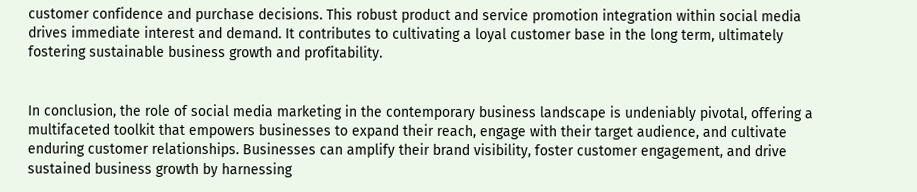customer confidence and purchase decisions. This robust product and service promotion integration within social media drives immediate interest and demand. It contributes to cultivating a loyal customer base in the long term, ultimately fostering sustainable business growth and profitability.


In conclusion, the role of social media marketing in the contemporary business landscape is undeniably pivotal, offering a multifaceted toolkit that empowers businesses to expand their reach, engage with their target audience, and cultivate enduring customer relationships. Businesses can amplify their brand visibility, foster customer engagement, and drive sustained business growth by harnessing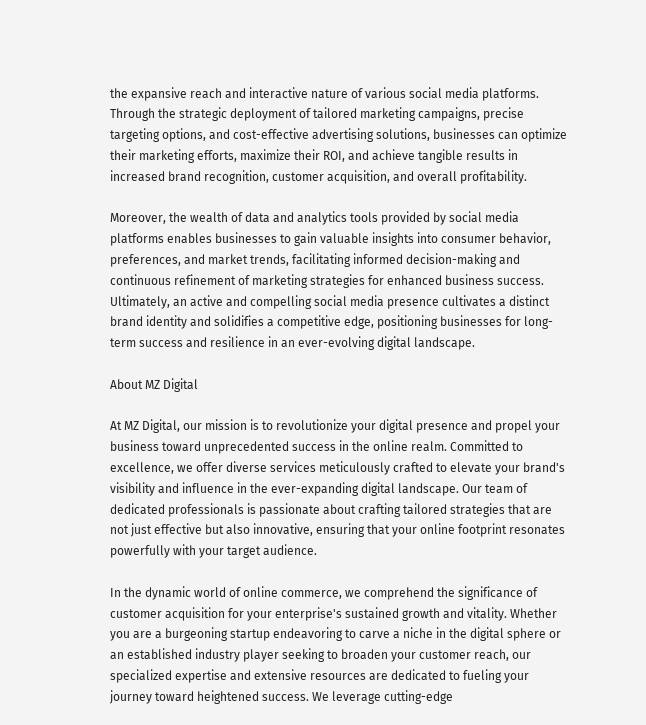the expansive reach and interactive nature of various social media platforms. Through the strategic deployment of tailored marketing campaigns, precise targeting options, and cost-effective advertising solutions, businesses can optimize their marketing efforts, maximize their ROI, and achieve tangible results in increased brand recognition, customer acquisition, and overall profitability.

Moreover, the wealth of data and analytics tools provided by social media platforms enables businesses to gain valuable insights into consumer behavior, preferences, and market trends, facilitating informed decision-making and continuous refinement of marketing strategies for enhanced business success. Ultimately, an active and compelling social media presence cultivates a distinct brand identity and solidifies a competitive edge, positioning businesses for long-term success and resilience in an ever-evolving digital landscape.

About MZ Digital

At MZ Digital, our mission is to revolutionize your digital presence and propel your business toward unprecedented success in the online realm. Committed to excellence, we offer diverse services meticulously crafted to elevate your brand's visibility and influence in the ever-expanding digital landscape. Our team of dedicated professionals is passionate about crafting tailored strategies that are not just effective but also innovative, ensuring that your online footprint resonates powerfully with your target audience.

In the dynamic world of online commerce, we comprehend the significance of customer acquisition for your enterprise's sustained growth and vitality. Whether you are a burgeoning startup endeavoring to carve a niche in the digital sphere or an established industry player seeking to broaden your customer reach, our specialized expertise and extensive resources are dedicated to fueling your journey toward heightened success. We leverage cutting-edge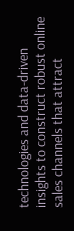technologies and data-driven insights to construct robust online sales channels that attract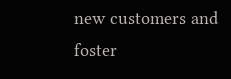new customers and foster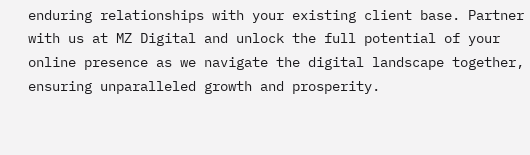enduring relationships with your existing client base. Partner with us at MZ Digital and unlock the full potential of your online presence as we navigate the digital landscape together, ensuring unparalleled growth and prosperity.